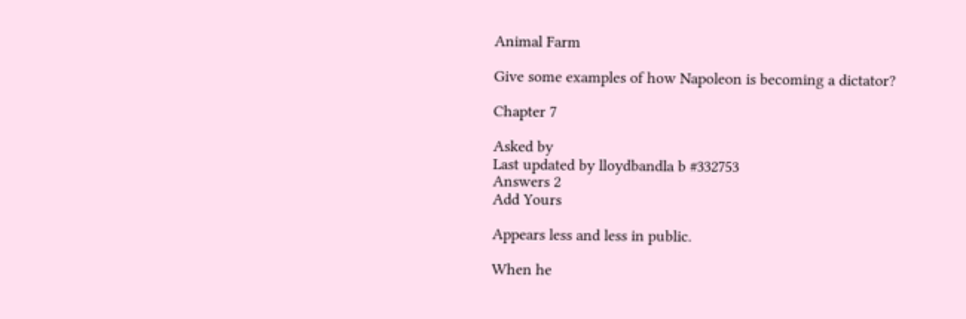Animal Farm

Give some examples of how Napoleon is becoming a dictator?

Chapter 7

Asked by
Last updated by lloydbandla b #332753
Answers 2
Add Yours

Appears less and less in public.

When he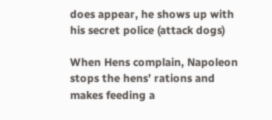does appear, he shows up with his secret police (attack dogs)

When Hens complain, Napoleon stops the hens’ rations and makes feeding a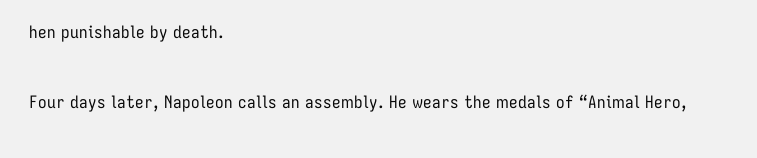hen punishable by death.

Four days later, Napoleon calls an assembly. He wears the medals of “Animal Hero,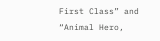First Class” and “Animal Hero,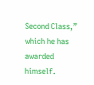Second Class,” which he has awarded himself.